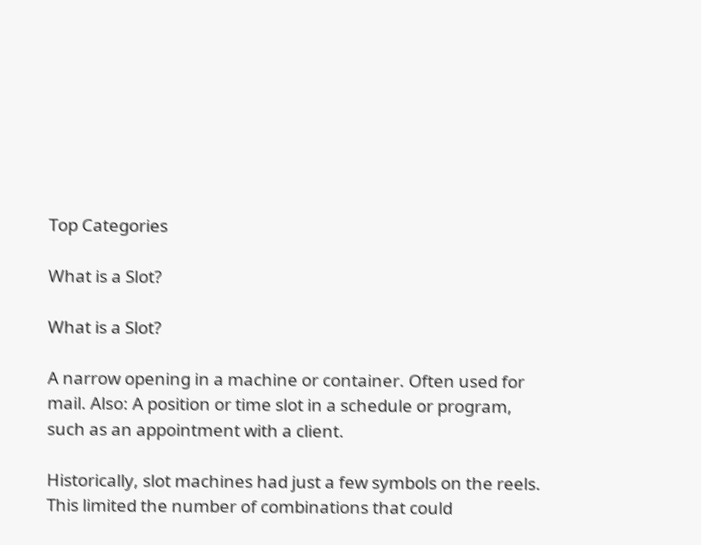Top Categories

What is a Slot?

What is a Slot?

A narrow opening in a machine or container. Often used for mail. Also: A position or time slot in a schedule or program, such as an appointment with a client.

Historically, slot machines had just a few symbols on the reels. This limited the number of combinations that could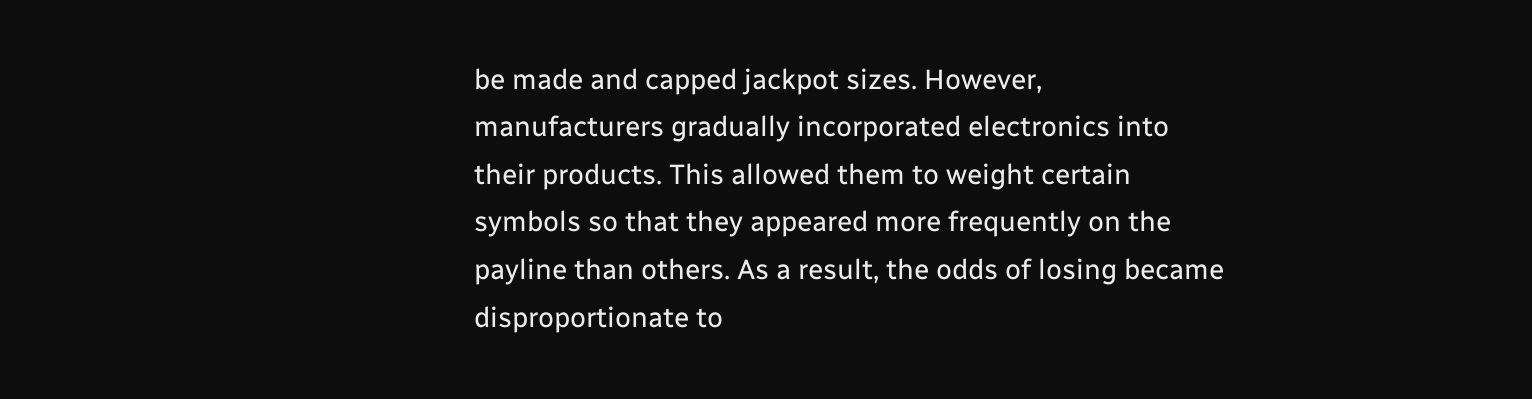be made and capped jackpot sizes. However, manufacturers gradually incorporated electronics into their products. This allowed them to weight certain symbols so that they appeared more frequently on the payline than others. As a result, the odds of losing became disproportionate to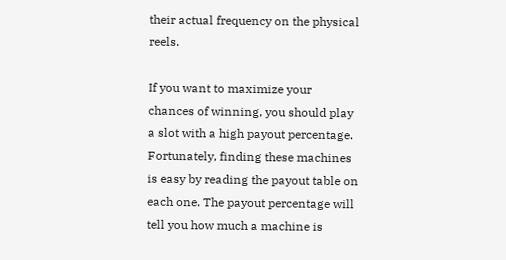their actual frequency on the physical reels.

If you want to maximize your chances of winning, you should play a slot with a high payout percentage. Fortunately, finding these machines is easy by reading the payout table on each one. The payout percentage will tell you how much a machine is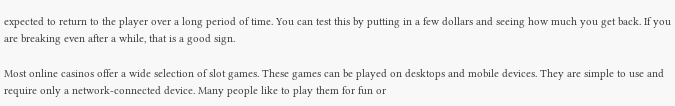expected to return to the player over a long period of time. You can test this by putting in a few dollars and seeing how much you get back. If you are breaking even after a while, that is a good sign.

Most online casinos offer a wide selection of slot games. These games can be played on desktops and mobile devices. They are simple to use and require only a network-connected device. Many people like to play them for fun or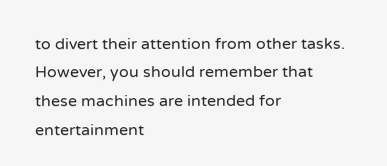to divert their attention from other tasks. However, you should remember that these machines are intended for entertainment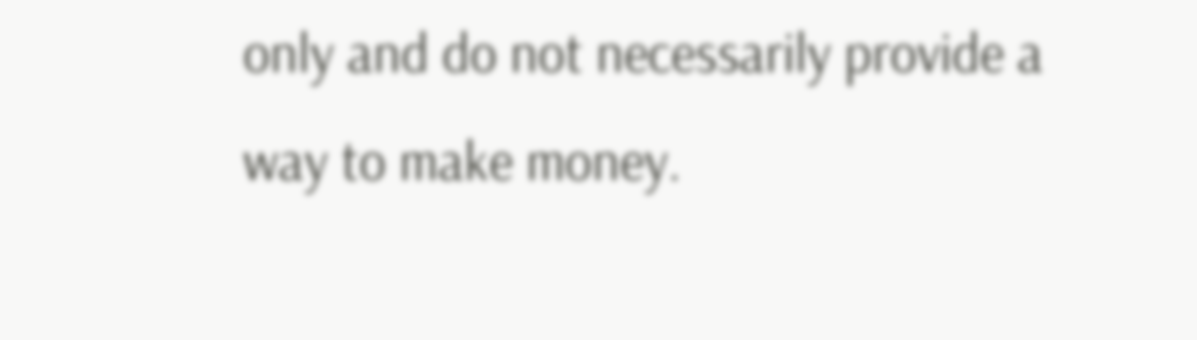only and do not necessarily provide a way to make money.